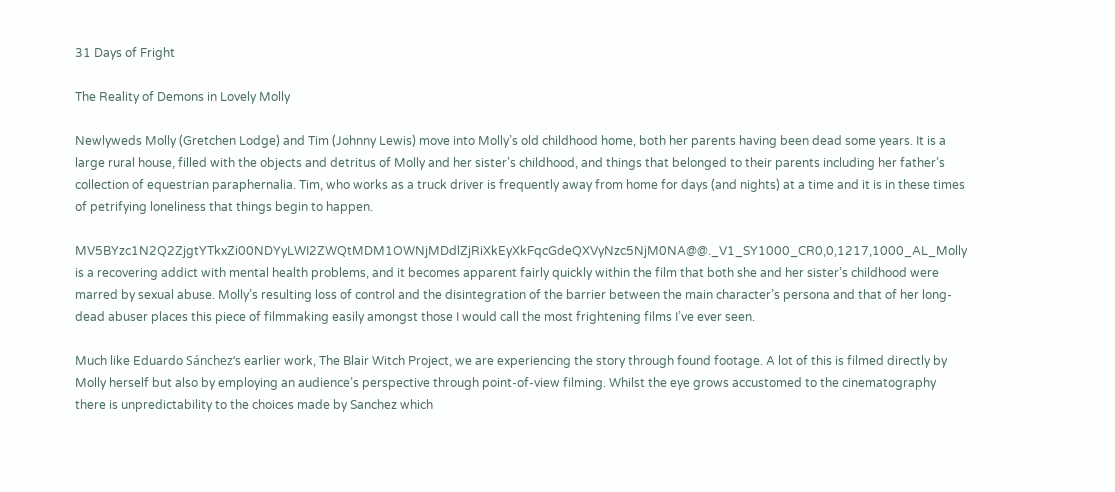31 Days of Fright

The Reality of Demons in Lovely Molly

Newlyweds Molly (Gretchen Lodge) and Tim (Johnny Lewis) move into Molly’s old childhood home, both her parents having been dead some years. It is a large rural house, filled with the objects and detritus of Molly and her sister’s childhood, and things that belonged to their parents including her father’s collection of equestrian paraphernalia. Tim, who works as a truck driver is frequently away from home for days (and nights) at a time and it is in these times of petrifying loneliness that things begin to happen.

MV5BYzc1N2Q2ZjgtYTkxZi00NDYyLWI2ZWQtMDM1OWNjMDdlZjRiXkEyXkFqcGdeQXVyNzc5NjM0NA@@._V1_SY1000_CR0,0,1217,1000_AL_Molly is a recovering addict with mental health problems, and it becomes apparent fairly quickly within the film that both she and her sister’s childhood were marred by sexual abuse. Molly’s resulting loss of control and the disintegration of the barrier between the main character’s persona and that of her long-dead abuser places this piece of filmmaking easily amongst those I would call the most frightening films I’ve ever seen.

Much like Eduardo Sánchez‘s earlier work, The Blair Witch Project, we are experiencing the story through found footage. A lot of this is filmed directly by Molly herself but also by employing an audience’s perspective through point-of-view filming. Whilst the eye grows accustomed to the cinematography there is unpredictability to the choices made by Sanchez which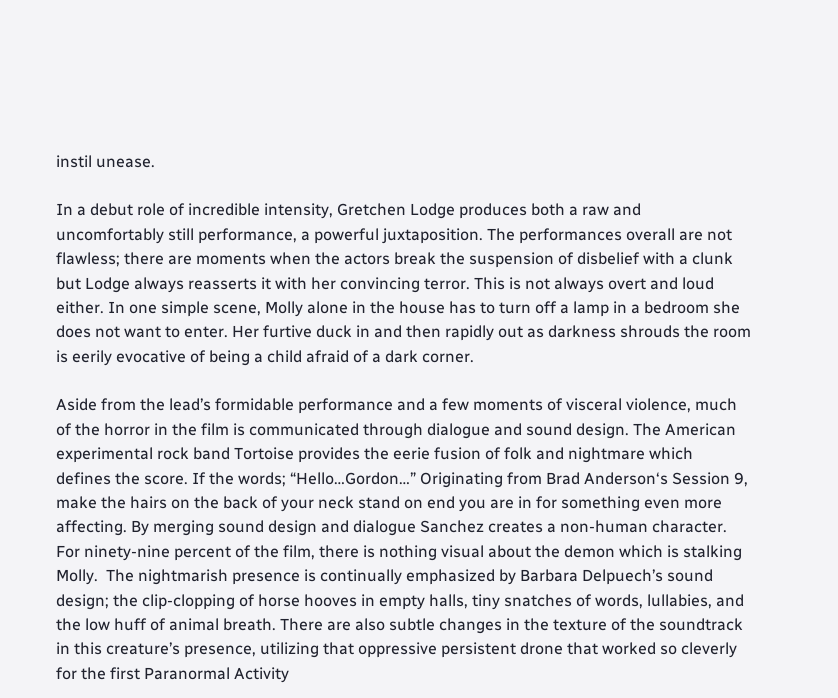instil unease.

In a debut role of incredible intensity, Gretchen Lodge produces both a raw and uncomfortably still performance, a powerful juxtaposition. The performances overall are not flawless; there are moments when the actors break the suspension of disbelief with a clunk but Lodge always reasserts it with her convincing terror. This is not always overt and loud either. In one simple scene, Molly alone in the house has to turn off a lamp in a bedroom she does not want to enter. Her furtive duck in and then rapidly out as darkness shrouds the room is eerily evocative of being a child afraid of a dark corner.

Aside from the lead’s formidable performance and a few moments of visceral violence, much of the horror in the film is communicated through dialogue and sound design. The American experimental rock band Tortoise provides the eerie fusion of folk and nightmare which defines the score. If the words; “Hello…Gordon…” Originating from Brad Anderson‘s Session 9, make the hairs on the back of your neck stand on end you are in for something even more affecting. By merging sound design and dialogue Sanchez creates a non-human character. For ninety-nine percent of the film, there is nothing visual about the demon which is stalking Molly.  The nightmarish presence is continually emphasized by Barbara Delpuech’s sound design; the clip-clopping of horse hooves in empty halls, tiny snatches of words, lullabies, and the low huff of animal breath. There are also subtle changes in the texture of the soundtrack in this creature’s presence, utilizing that oppressive persistent drone that worked so cleverly for the first Paranormal Activity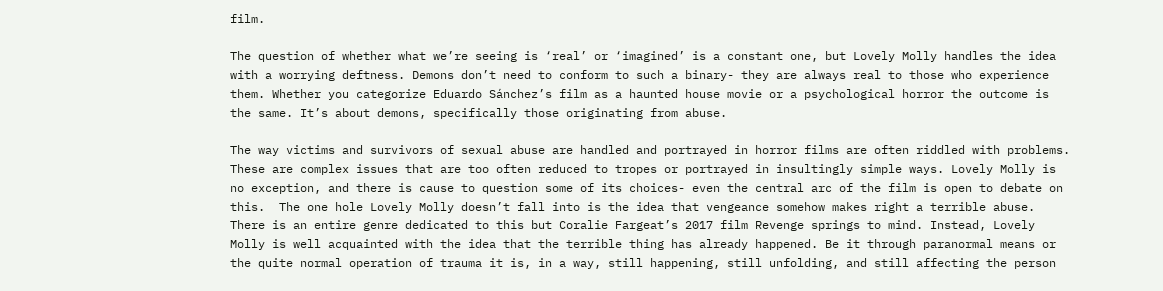film.

The question of whether what we’re seeing is ‘real’ or ‘imagined’ is a constant one, but Lovely Molly handles the idea with a worrying deftness. Demons don’t need to conform to such a binary- they are always real to those who experience them. Whether you categorize Eduardo Sánchez’s film as a haunted house movie or a psychological horror the outcome is the same. It’s about demons, specifically those originating from abuse.

The way victims and survivors of sexual abuse are handled and portrayed in horror films are often riddled with problems. These are complex issues that are too often reduced to tropes or portrayed in insultingly simple ways. Lovely Molly is no exception, and there is cause to question some of its choices- even the central arc of the film is open to debate on this.  The one hole Lovely Molly doesn’t fall into is the idea that vengeance somehow makes right a terrible abuse. There is an entire genre dedicated to this but Coralie Fargeat’s 2017 film Revenge springs to mind. Instead, Lovely Molly is well acquainted with the idea that the terrible thing has already happened. Be it through paranormal means or the quite normal operation of trauma it is, in a way, still happening, still unfolding, and still affecting the person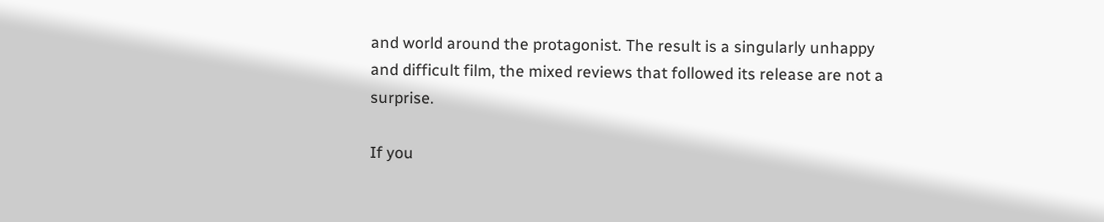and world around the protagonist. The result is a singularly unhappy and difficult film, the mixed reviews that followed its release are not a surprise.

If you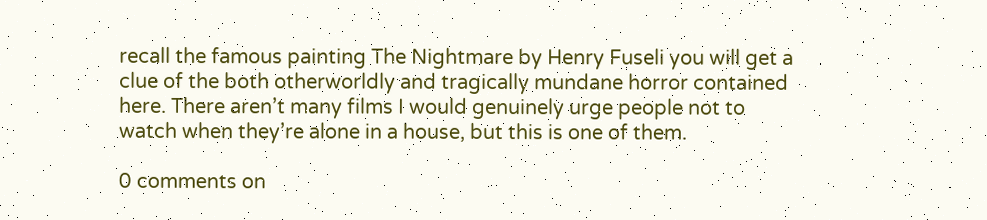recall the famous painting The Nightmare by Henry Fuseli you will get a clue of the both otherworldly and tragically mundane horror contained here. There aren’t many films I would genuinely urge people not to watch when they’re alone in a house, but this is one of them.

0 comments on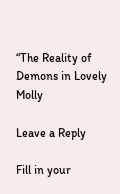“The Reality of Demons in Lovely Molly

Leave a Reply

Fill in your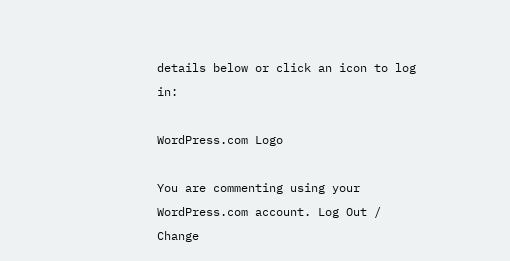details below or click an icon to log in:

WordPress.com Logo

You are commenting using your WordPress.com account. Log Out /  Change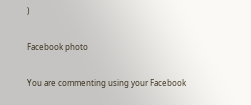)

Facebook photo

You are commenting using your Facebook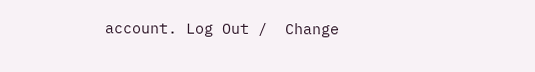account. Log Out /  Change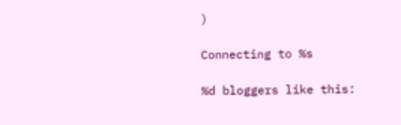)

Connecting to %s

%d bloggers like this: